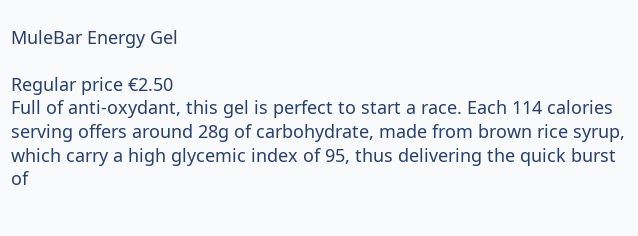MuleBar Energy Gel

Regular price €2.50
Full of anti-oxydant, this gel is perfect to start a race. Each 114 calories serving offers around 28g of carbohydrate, made from brown rice syrup, which carry a high glycemic index of 95, thus delivering the quick burst of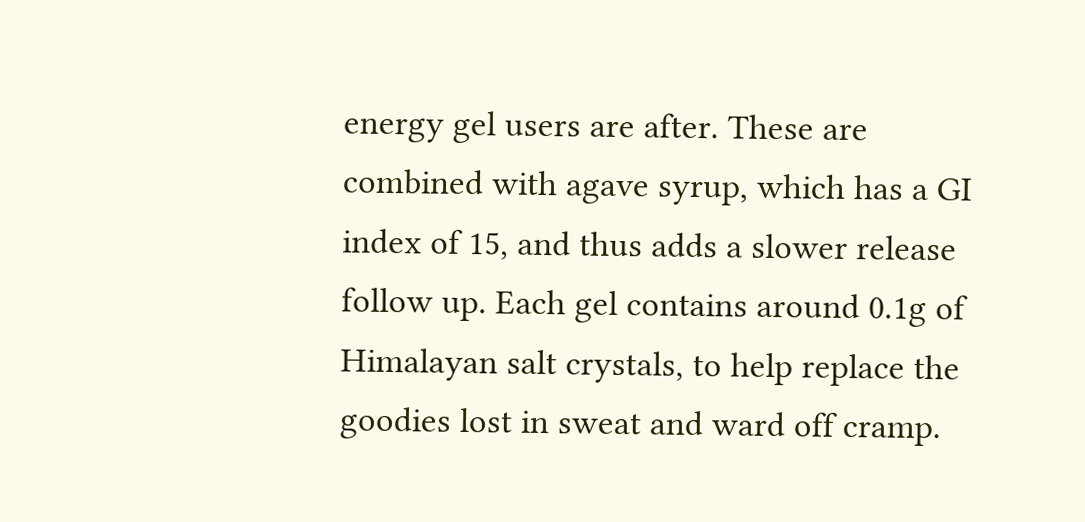energy gel users are after. These are combined with agave syrup, which has a GI index of 15, and thus adds a slower release follow up. Each gel contains around 0.1g of Himalayan salt crystals, to help replace the goodies lost in sweat and ward off cramp.